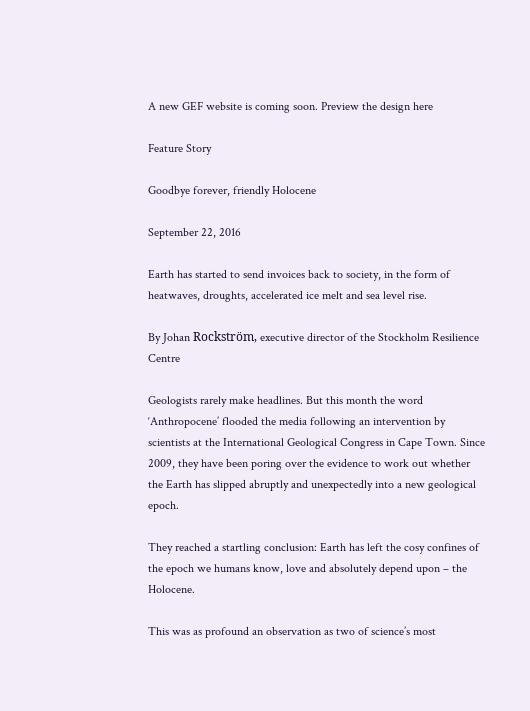A new GEF website is coming soon. Preview the design here

Feature Story

Goodbye forever, friendly Holocene

September 22, 2016

Earth has started to send invoices back to society, in the form of heatwaves, droughts, accelerated ice melt and sea level rise.

By Johan Rockström, executive director of the Stockholm Resilience Centre

Geologists rarely make headlines. But this month the word ‘Anthropocene’ flooded the media following an intervention by scientists at the International Geological Congress in Cape Town. Since 2009, they have been poring over the evidence to work out whether the Earth has slipped abruptly and unexpectedly into a new geological epoch.

They reached a startling conclusion: Earth has left the cosy confines of the epoch we humans know, love and absolutely depend upon – the Holocene.

This was as profound an observation as two of science’s most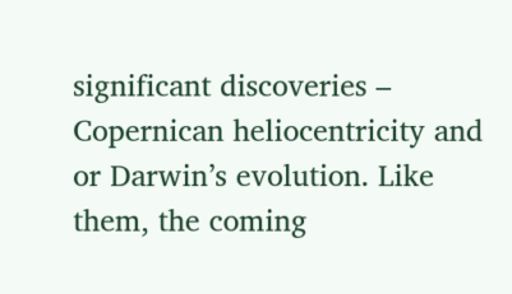significant discoveries – Copernican heliocentricity and or Darwin’s evolution. Like them, the coming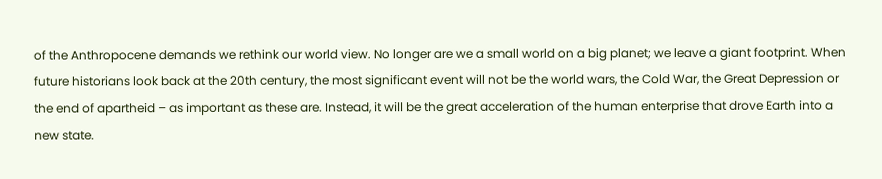of the Anthropocene demands we rethink our world view. No longer are we a small world on a big planet; we leave a giant footprint. When future historians look back at the 20th century, the most significant event will not be the world wars, the Cold War, the Great Depression or the end of apartheid – as important as these are. Instead, it will be the great acceleration of the human enterprise that drove Earth into a new state.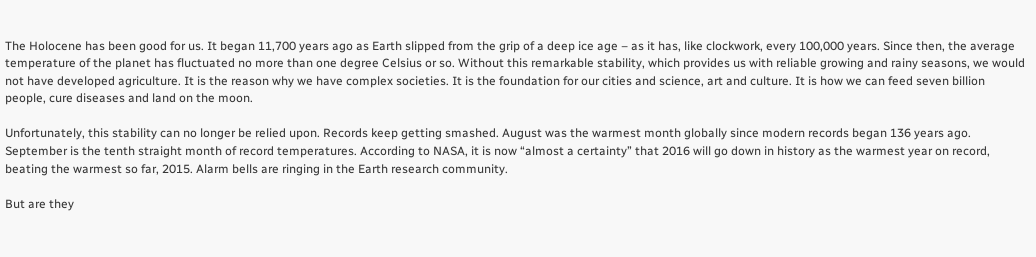The Holocene has been good for us. It began 11,700 years ago as Earth slipped from the grip of a deep ice age – as it has, like clockwork, every 100,000 years. Since then, the average temperature of the planet has fluctuated no more than one degree Celsius or so. Without this remarkable stability, which provides us with reliable growing and rainy seasons, we would not have developed agriculture. It is the reason why we have complex societies. It is the foundation for our cities and science, art and culture. It is how we can feed seven billion people, cure diseases and land on the moon.

Unfortunately, this stability can no longer be relied upon. Records keep getting smashed. August was the warmest month globally since modern records began 136 years ago. September is the tenth straight month of record temperatures. According to NASA, it is now “almost a certainty” that 2016 will go down in history as the warmest year on record, beating the warmest so far, 2015. Alarm bells are ringing in the Earth research community.

But are they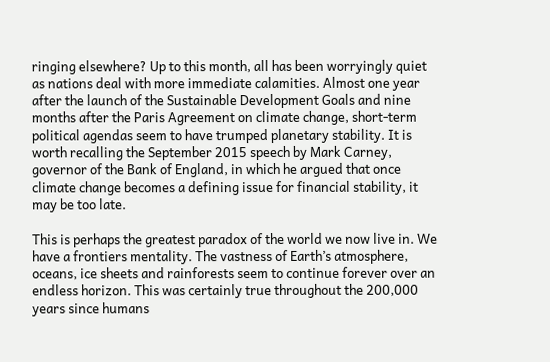ringing elsewhere? Up to this month, all has been worryingly quiet as nations deal with more immediate calamities. Almost one year after the launch of the Sustainable Development Goals and nine months after the Paris Agreement on climate change, short-term political agendas seem to have trumped planetary stability. It is worth recalling the September 2015 speech by Mark Carney, governor of the Bank of England, in which he argued that once climate change becomes a defining issue for financial stability, it may be too late.

This is perhaps the greatest paradox of the world we now live in. We have a frontiers mentality. The vastness of Earth’s atmosphere, oceans, ice sheets and rainforests seem to continue forever over an endless horizon. This was certainly true throughout the 200,000 years since humans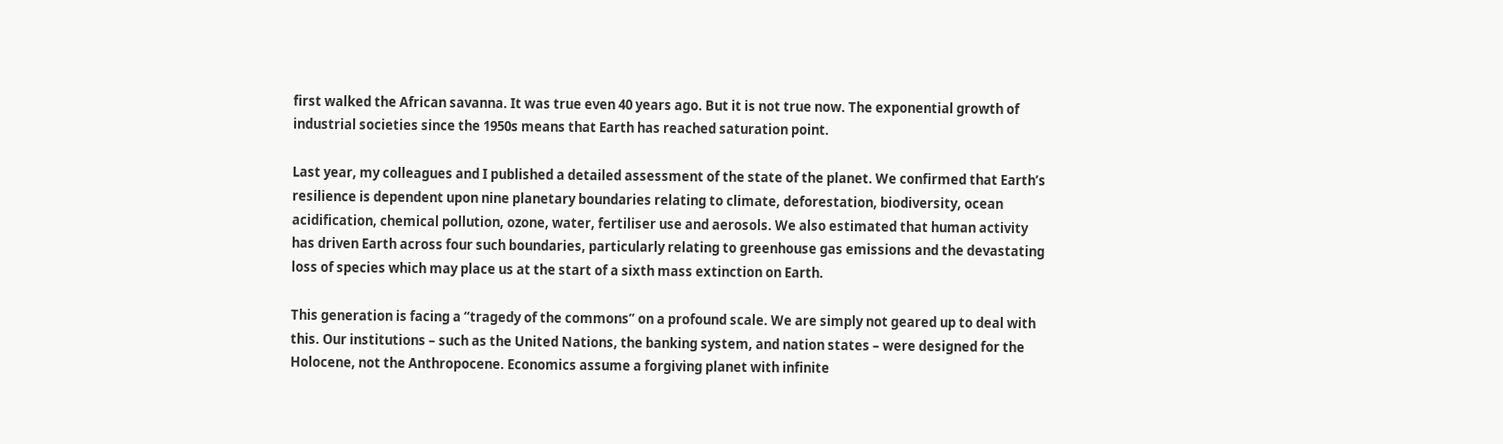first walked the African savanna. It was true even 40 years ago. But it is not true now. The exponential growth of industrial societies since the 1950s means that Earth has reached saturation point.

Last year, my colleagues and I published a detailed assessment of the state of the planet. We confirmed that Earth’s resilience is dependent upon nine planetary boundaries relating to climate, deforestation, biodiversity, ocean acidification, chemical pollution, ozone, water, fertiliser use and aerosols. We also estimated that human activity has driven Earth across four such boundaries, particularly relating to greenhouse gas emissions and the devastating loss of species which may place us at the start of a sixth mass extinction on Earth.

This generation is facing a “tragedy of the commons” on a profound scale. We are simply not geared up to deal with this. Our institutions – such as the United Nations, the banking system, and nation states – were designed for the Holocene, not the Anthropocene. Economics assume a forgiving planet with infinite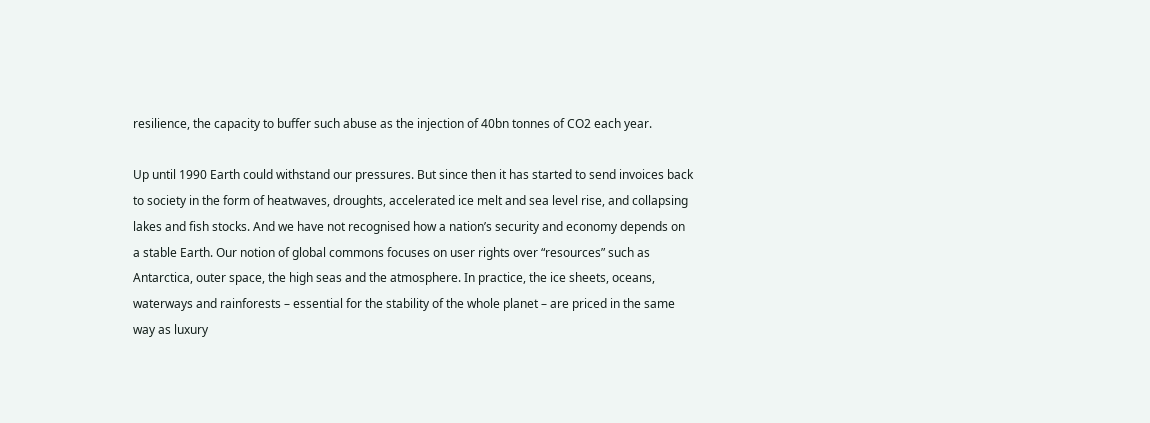resilience, the capacity to buffer such abuse as the injection of 40bn tonnes of CO2 each year.

Up until 1990 Earth could withstand our pressures. But since then it has started to send invoices back to society in the form of heatwaves, droughts, accelerated ice melt and sea level rise, and collapsing lakes and fish stocks. And we have not recognised how a nation’s security and economy depends on a stable Earth. Our notion of global commons focuses on user rights over “resources” such as Antarctica, outer space, the high seas and the atmosphere. In practice, the ice sheets, oceans, waterways and rainforests – essential for the stability of the whole planet – are priced in the same way as luxury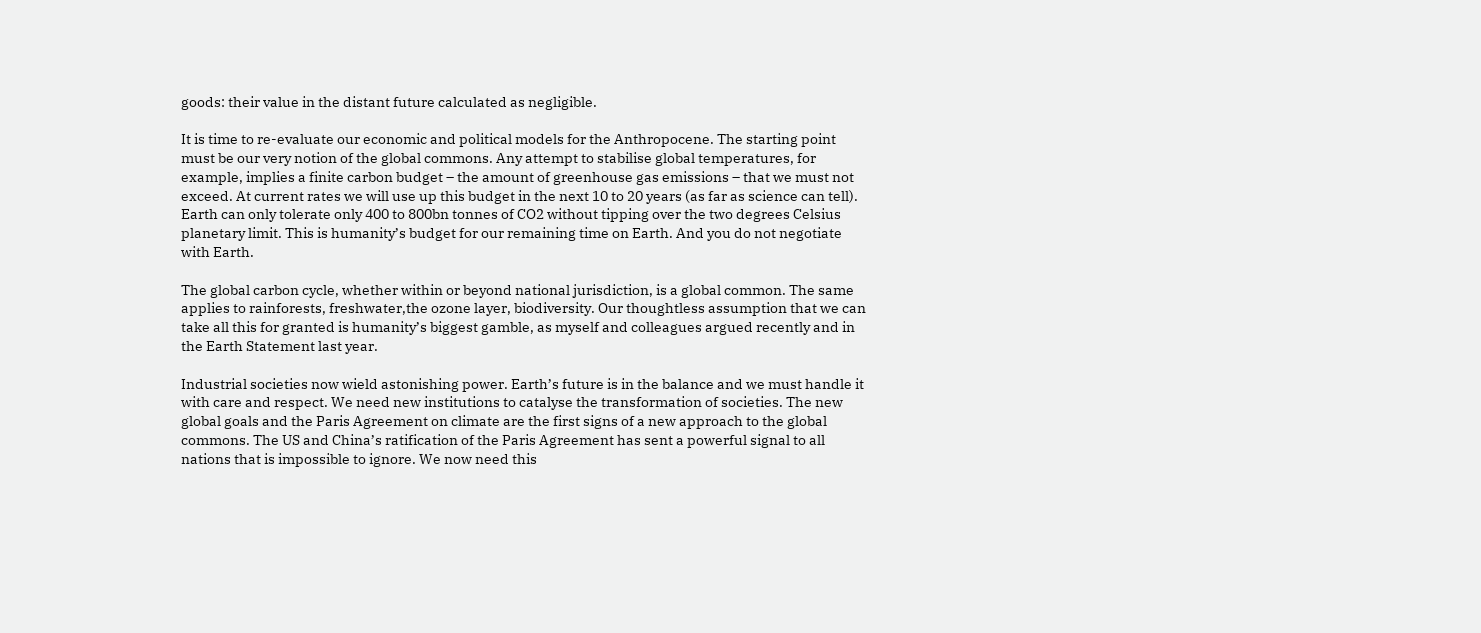goods: their value in the distant future calculated as negligible.

It is time to re-evaluate our economic and political models for the Anthropocene. The starting point must be our very notion of the global commons. Any attempt to stabilise global temperatures, for example, implies a finite carbon budget – the amount of greenhouse gas emissions – that we must not exceed. At current rates we will use up this budget in the next 10 to 20 years (as far as science can tell). Earth can only tolerate only 400 to 800bn tonnes of CO2 without tipping over the two degrees Celsius planetary limit. This is humanity’s budget for our remaining time on Earth. And you do not negotiate with Earth.

The global carbon cycle, whether within or beyond national jurisdiction, is a global common. The same applies to rainforests, freshwater,the ozone layer, biodiversity. Our thoughtless assumption that we can take all this for granted is humanity’s biggest gamble, as myself and colleagues argued recently and in the Earth Statement last year.

Industrial societies now wield astonishing power. Earth’s future is in the balance and we must handle it with care and respect. We need new institutions to catalyse the transformation of societies. The new global goals and the Paris Agreement on climate are the first signs of a new approach to the global commons. The US and China’s ratification of the Paris Agreement has sent a powerful signal to all nations that is impossible to ignore. We now need this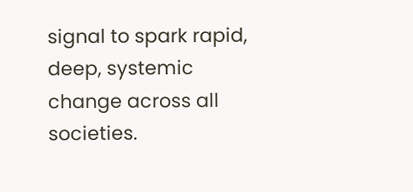signal to spark rapid, deep, systemic change across all societies.